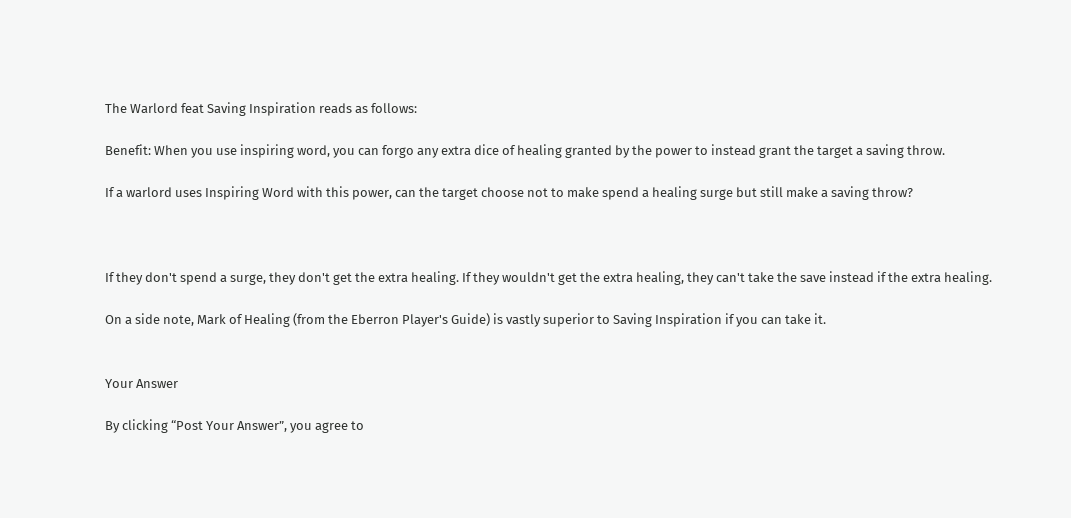The Warlord feat Saving Inspiration reads as follows:

Benefit: When you use inspiring word, you can forgo any extra dice of healing granted by the power to instead grant the target a saving throw.

If a warlord uses Inspiring Word with this power, can the target choose not to make spend a healing surge but still make a saving throw?



If they don't spend a surge, they don't get the extra healing. If they wouldn't get the extra healing, they can't take the save instead if the extra healing.

On a side note, Mark of Healing (from the Eberron Player's Guide) is vastly superior to Saving Inspiration if you can take it.


Your Answer

By clicking “Post Your Answer”, you agree to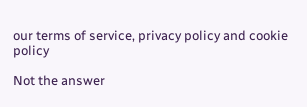our terms of service, privacy policy and cookie policy

Not the answer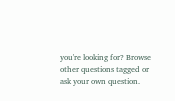you're looking for? Browse other questions tagged or ask your own question.